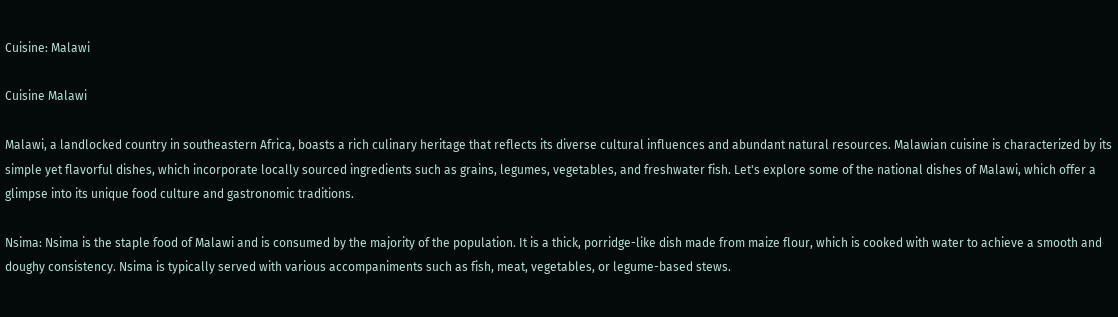Cuisine: Malawi

Cuisine Malawi

Malawi, a landlocked country in southeastern Africa, boasts a rich culinary heritage that reflects its diverse cultural influences and abundant natural resources. Malawian cuisine is characterized by its simple yet flavorful dishes, which incorporate locally sourced ingredients such as grains, legumes, vegetables, and freshwater fish. Let's explore some of the national dishes of Malawi, which offer a glimpse into its unique food culture and gastronomic traditions.

Nsima: Nsima is the staple food of Malawi and is consumed by the majority of the population. It is a thick, porridge-like dish made from maize flour, which is cooked with water to achieve a smooth and doughy consistency. Nsima is typically served with various accompaniments such as fish, meat, vegetables, or legume-based stews.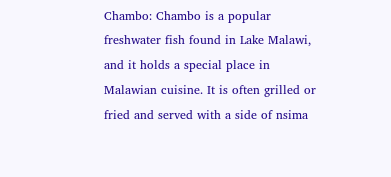Chambo: Chambo is a popular freshwater fish found in Lake Malawi, and it holds a special place in Malawian cuisine. It is often grilled or fried and served with a side of nsima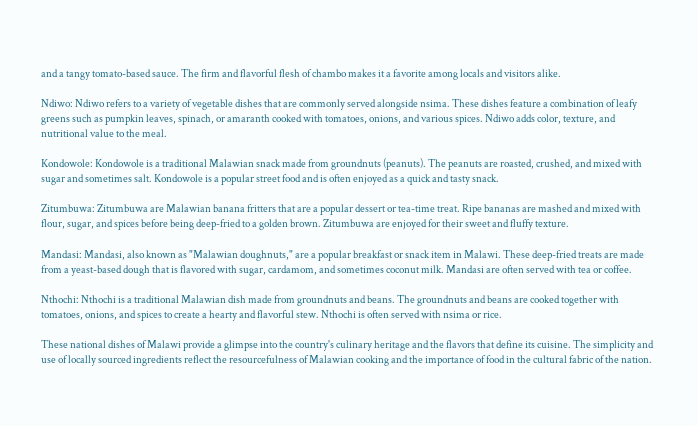and a tangy tomato-based sauce. The firm and flavorful flesh of chambo makes it a favorite among locals and visitors alike.

Ndiwo: Ndiwo refers to a variety of vegetable dishes that are commonly served alongside nsima. These dishes feature a combination of leafy greens such as pumpkin leaves, spinach, or amaranth cooked with tomatoes, onions, and various spices. Ndiwo adds color, texture, and nutritional value to the meal.

Kondowole: Kondowole is a traditional Malawian snack made from groundnuts (peanuts). The peanuts are roasted, crushed, and mixed with sugar and sometimes salt. Kondowole is a popular street food and is often enjoyed as a quick and tasty snack.

Zitumbuwa: Zitumbuwa are Malawian banana fritters that are a popular dessert or tea-time treat. Ripe bananas are mashed and mixed with flour, sugar, and spices before being deep-fried to a golden brown. Zitumbuwa are enjoyed for their sweet and fluffy texture.

Mandasi: Mandasi, also known as "Malawian doughnuts," are a popular breakfast or snack item in Malawi. These deep-fried treats are made from a yeast-based dough that is flavored with sugar, cardamom, and sometimes coconut milk. Mandasi are often served with tea or coffee.

Nthochi: Nthochi is a traditional Malawian dish made from groundnuts and beans. The groundnuts and beans are cooked together with tomatoes, onions, and spices to create a hearty and flavorful stew. Nthochi is often served with nsima or rice.

These national dishes of Malawi provide a glimpse into the country's culinary heritage and the flavors that define its cuisine. The simplicity and use of locally sourced ingredients reflect the resourcefulness of Malawian cooking and the importance of food in the cultural fabric of the nation.